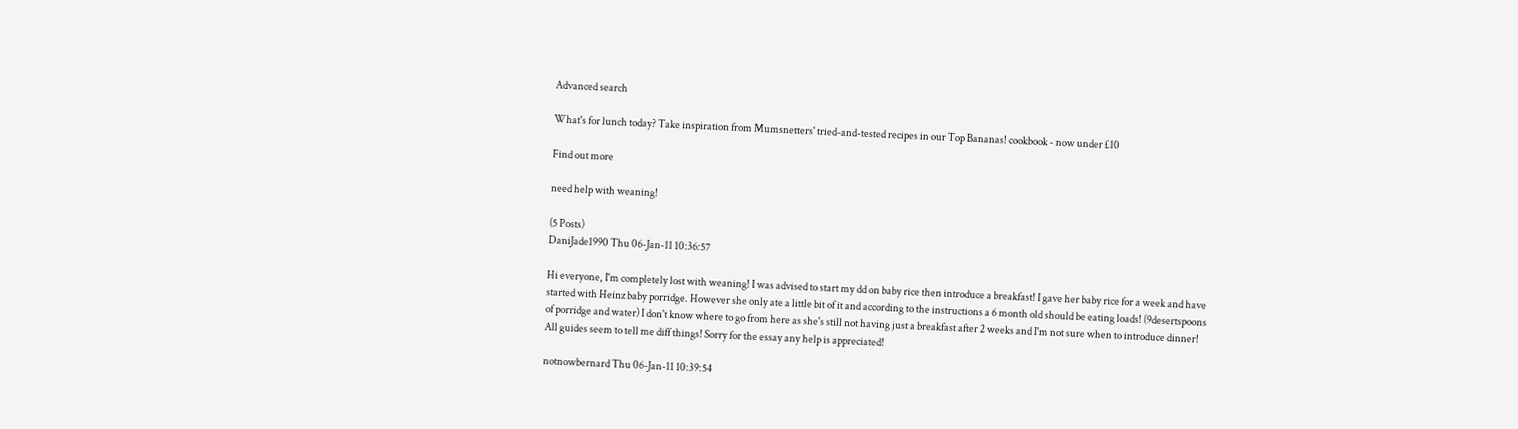Advanced search

What's for lunch today? Take inspiration from Mumsnetters' tried-and-tested recipes in our Top Bananas! cookbook - now under £10

Find out more

need help with weaning!

(5 Posts)
DaniJade1990 Thu 06-Jan-11 10:36:57

Hi everyone, I'm completely lost with weaning! I was advised to start my dd on baby rice then introduce a breakfast! I gave her baby rice for a week and have started with Heinz baby porridge. However she only ate a little bit of it and according to the instructions a 6 month old should be eating loads! (9desertspoons of porridge and water) I don't know where to go from here as she's still not having just a breakfast after 2 weeks and I'm not sure when to introduce dinner! All guides seem to tell me diff things! Sorry for the essay any help is appreciated!

notnowbernard Thu 06-Jan-11 10:39:54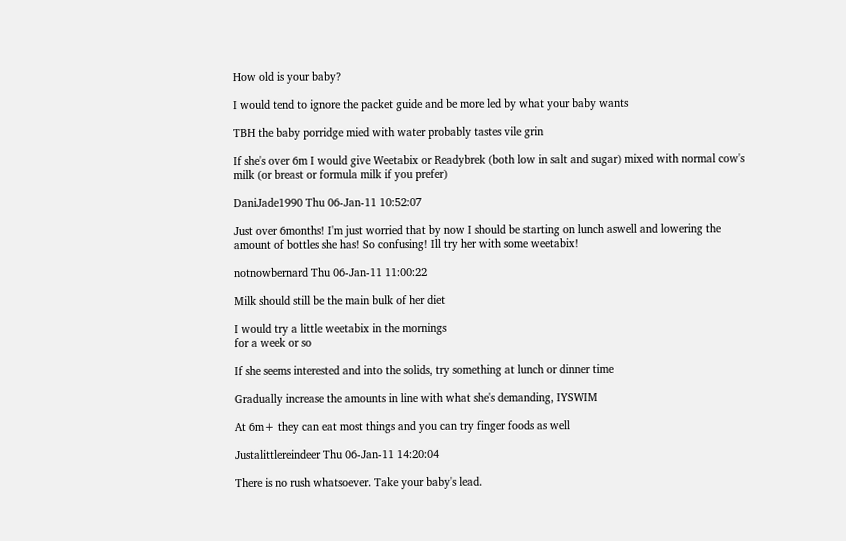How old is your baby?

I would tend to ignore the packet guide and be more led by what your baby wants

TBH the baby porridge mied with water probably tastes vile grin

If she's over 6m I would give Weetabix or Readybrek (both low in salt and sugar) mixed with normal cow's milk (or breast or formula milk if you prefer)

DaniJade1990 Thu 06-Jan-11 10:52:07

Just over 6months! I'm just worried that by now I should be starting on lunch aswell and lowering the amount of bottles she has! So confusing! Ill try her with some weetabix!

notnowbernard Thu 06-Jan-11 11:00:22

Milk should still be the main bulk of her diet

I would try a little weetabix in the mornings
for a week or so

If she seems interested and into the solids, try something at lunch or dinner time

Gradually increase the amounts in line with what she's demanding, IYSWIM

At 6m+ they can eat most things and you can try finger foods as well

Justalittlereindeer Thu 06-Jan-11 14:20:04

There is no rush whatsoever. Take your baby's lead.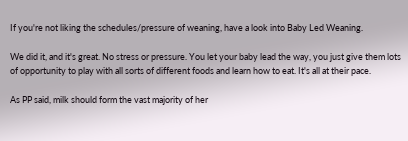If you're not liking the schedules/pressure of weaning, have a look into Baby Led Weaning.

We did it, and it's great. No stress or pressure. You let your baby lead the way, you just give them lots of opportunity to play with all sorts of different foods and learn how to eat. It's all at their pace.

As PP said, milk should form the vast majority of her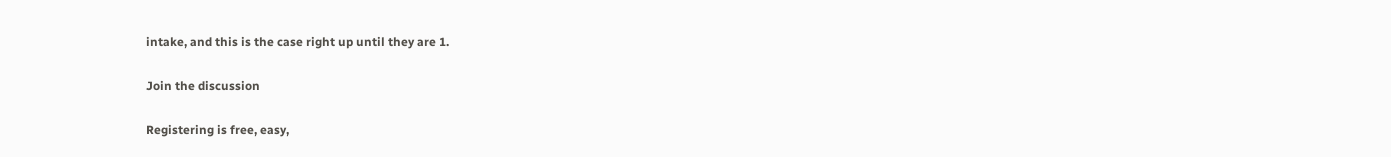intake, and this is the case right up until they are 1.

Join the discussion

Registering is free, easy,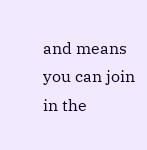and means you can join in the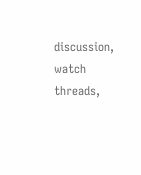discussion, watch threads,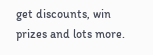get discounts, win prizes and lots more.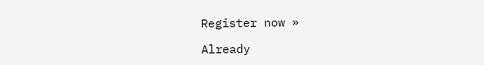Register now »

Already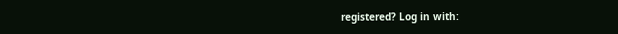registered? Log in with: